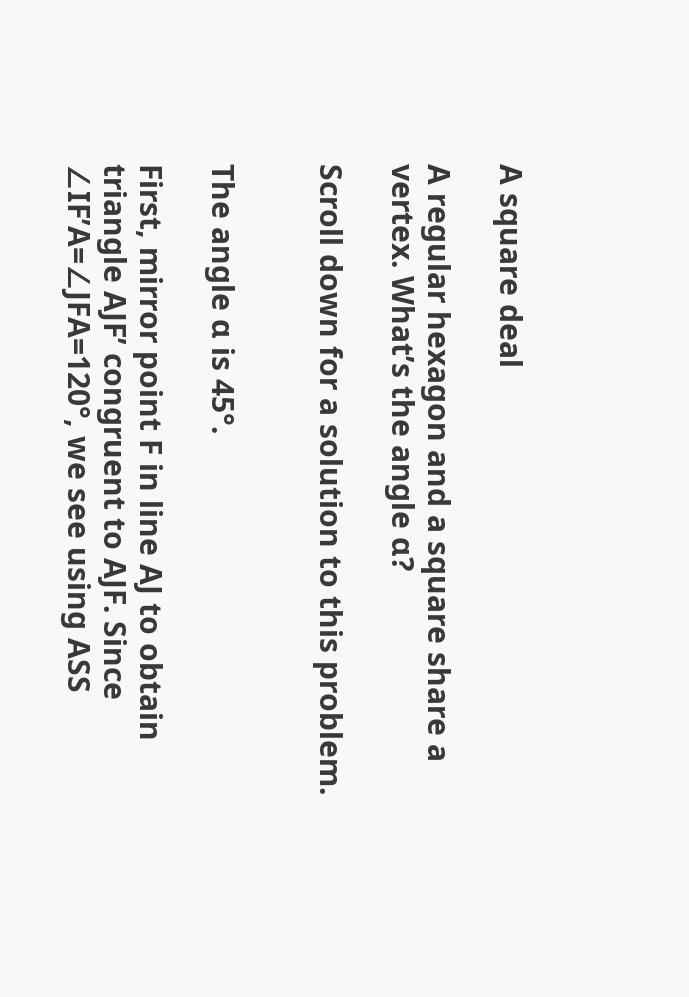A square deal

A regular hexagon and a square share a vertex. What’s the angle α?

Scroll down for a solution to this problem.


The angle α is 45°.

First, mirror point F in line AJ to obtain triangle AJF’ congruent to AJF. Since ∠IF’A=∠JFA=120°, we see using ASS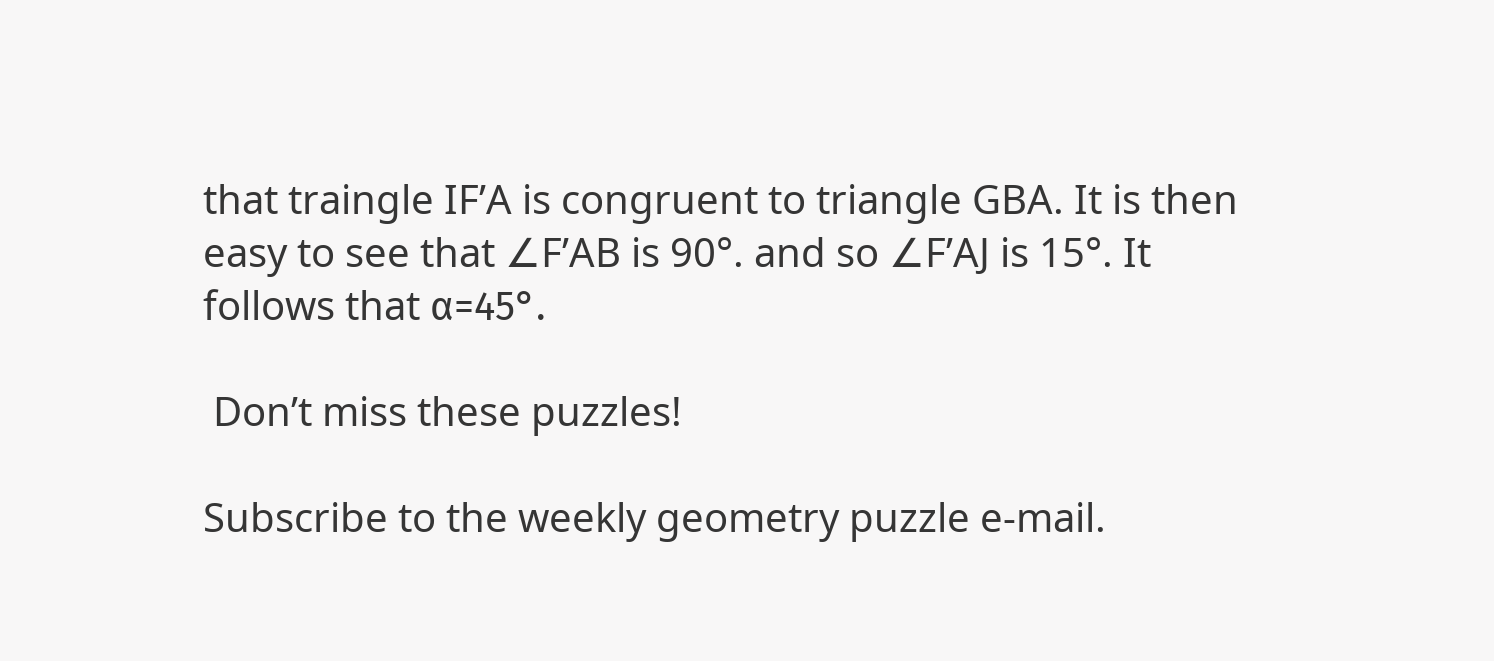that traingle IF’A is congruent to triangle GBA. It is then easy to see that ∠F’AB is 90°. and so ∠F’AJ is 15°. It follows that α=45°.

 Don’t miss these puzzles!

Subscribe to the weekly geometry puzzle e-mail.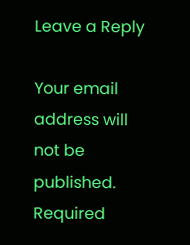Leave a Reply

Your email address will not be published. Required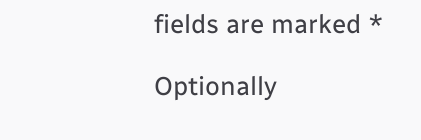fields are marked *

Optionally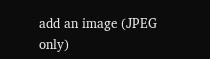add an image (JPEG only)